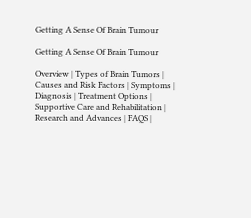Getting A Sense Of Brain Tumour

Getting A Sense Of Brain Tumour

Overview | Types of Brain Tumors | Causes and Risk Factors | Symptoms | Diagnosis | Treatment Options | Supportive Care and Rehabilitation | Research and Advances | FAQS |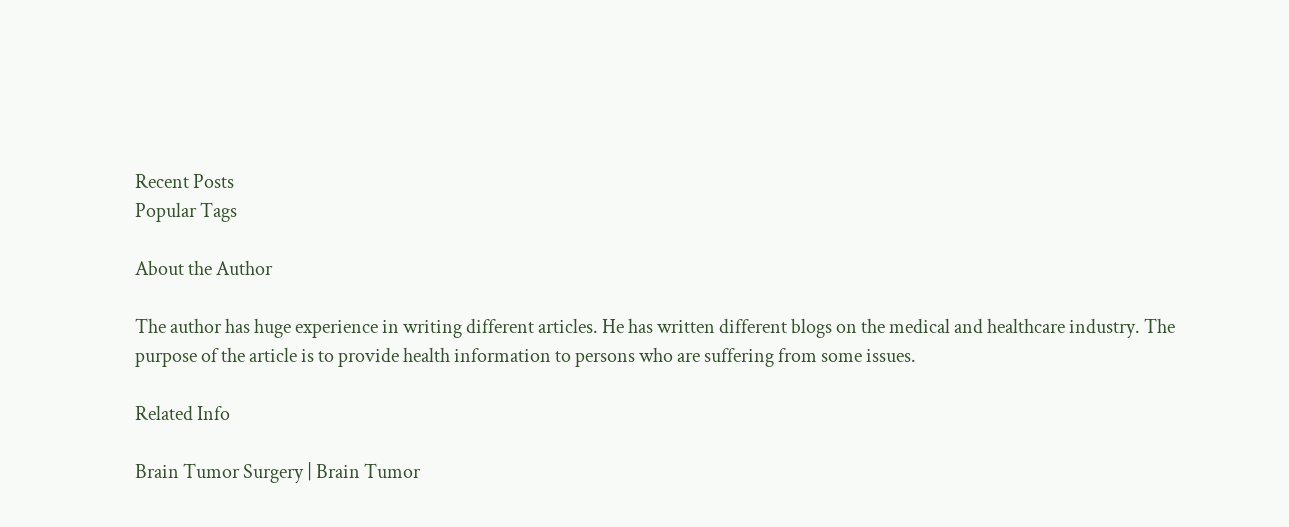Recent Posts
Popular Tags

About the Author

The author has huge experience in writing different articles. He has written different blogs on the medical and healthcare industry. The purpose of the article is to provide health information to persons who are suffering from some issues.

Related Info

Brain Tumor Surgery | Brain Tumor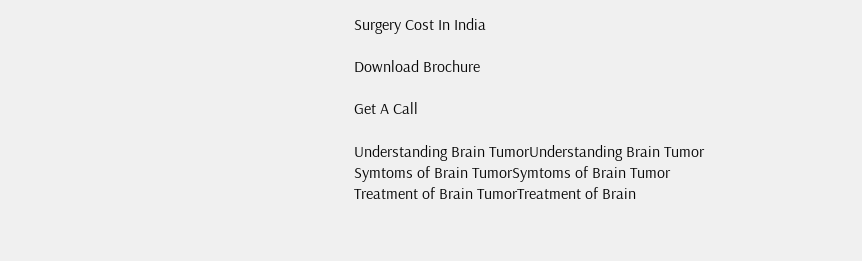Surgery Cost In India

Download Brochure

Get A Call

Understanding Brain TumorUnderstanding Brain Tumor
Symtoms of Brain TumorSymtoms of Brain Tumor
Treatment of Brain TumorTreatment of Brain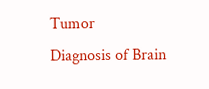Tumor
Diagnosis of Brain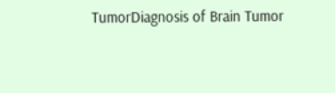TumorDiagnosis of Brain Tumor